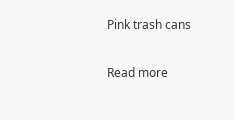Pink trash cans

Read more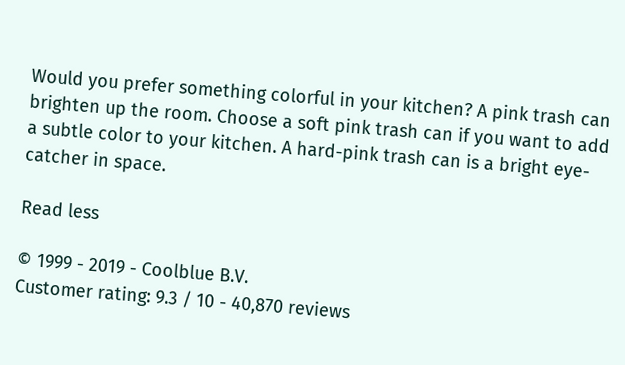Would you prefer something colorful in your kitchen? A pink trash can brighten up the room. Choose a soft pink trash can if you want to add a subtle color to your kitchen. A hard-pink trash can is a bright eye-catcher in space.

Read less

© 1999 - 2019 - Coolblue B.V.
Customer rating: 9.3 / 10 - 40,870 reviews